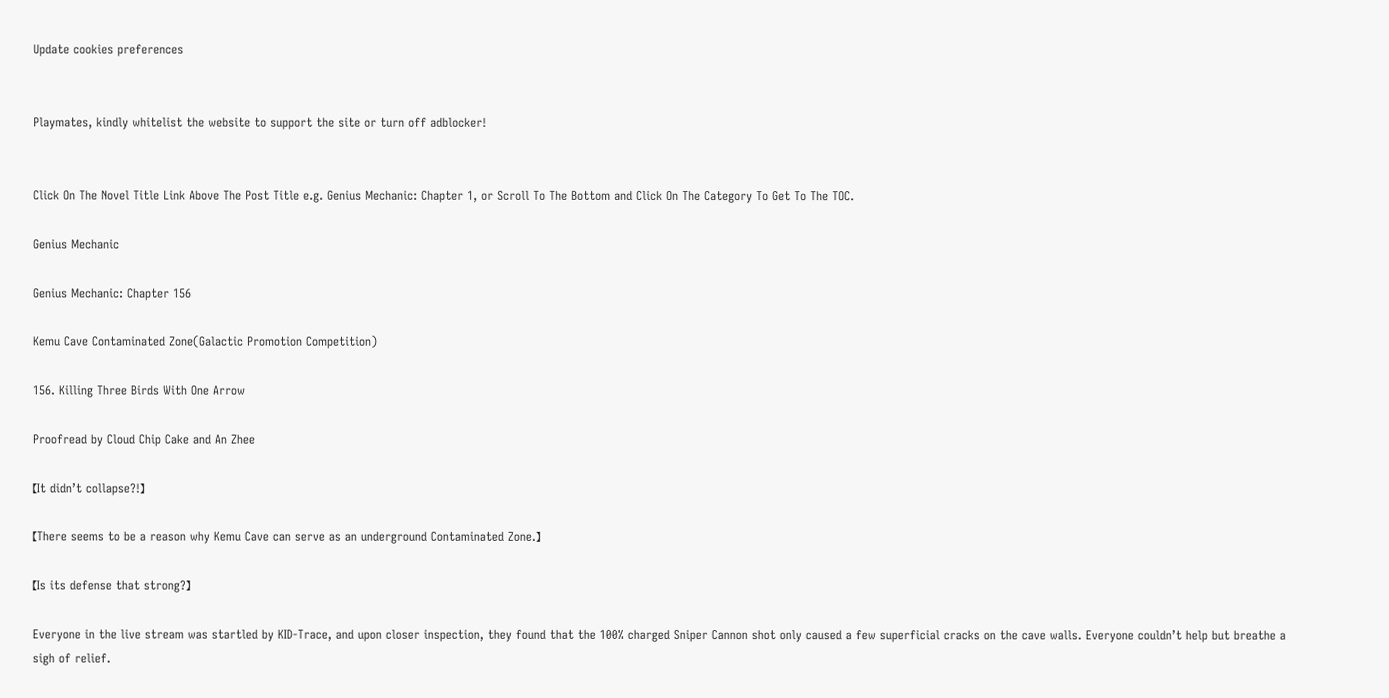Update cookies preferences


Playmates, kindly whitelist the website to support the site or turn off adblocker!


Click On The Novel Title Link Above The Post Title e.g. Genius Mechanic: Chapter 1, or Scroll To The Bottom and Click On The Category To Get To The TOC.

Genius Mechanic

Genius Mechanic: Chapter 156

Kemu Cave Contaminated Zone(Galactic Promotion Competition)

156. Killing Three Birds With One Arrow

Proofread by Cloud Chip Cake and An Zhee

【It didn’t collapse?!】

【There seems to be a reason why Kemu Cave can serve as an underground Contaminated Zone.】

【Is its defense that strong?】

Everyone in the live stream was startled by KID-Trace, and upon closer inspection, they found that the 100% charged Sniper Cannon shot only caused a few superficial cracks on the cave walls. Everyone couldn’t help but breathe a sigh of relief.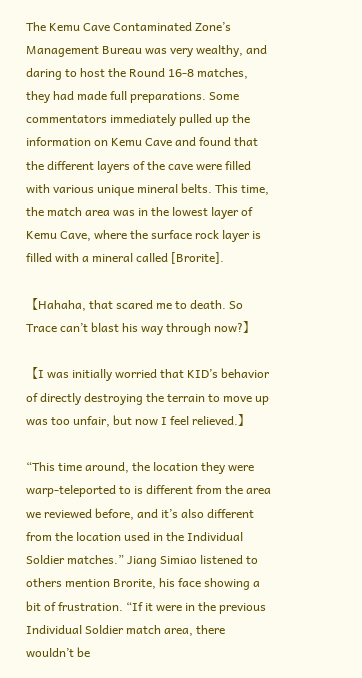The Kemu Cave Contaminated Zone’s Management Bureau was very wealthy, and daring to host the Round 16-8 matches, they had made full preparations. Some commentators immediately pulled up the information on Kemu Cave and found that the different layers of the cave were filled with various unique mineral belts. This time, the match area was in the lowest layer of Kemu Cave, where the surface rock layer is filled with a mineral called [Brorite].

【Hahaha, that scared me to death. So Trace can’t blast his way through now?】

【I was initially worried that KID’s behavior of directly destroying the terrain to move up was too unfair, but now I feel relieved.】

“This time around, the location they were warp-teleported to is different from the area we reviewed before, and it’s also different from the location used in the Individual Soldier matches.” Jiang Simiao listened to others mention Brorite, his face showing a bit of frustration. “If it were in the previous Individual Soldier match area, there wouldn’t be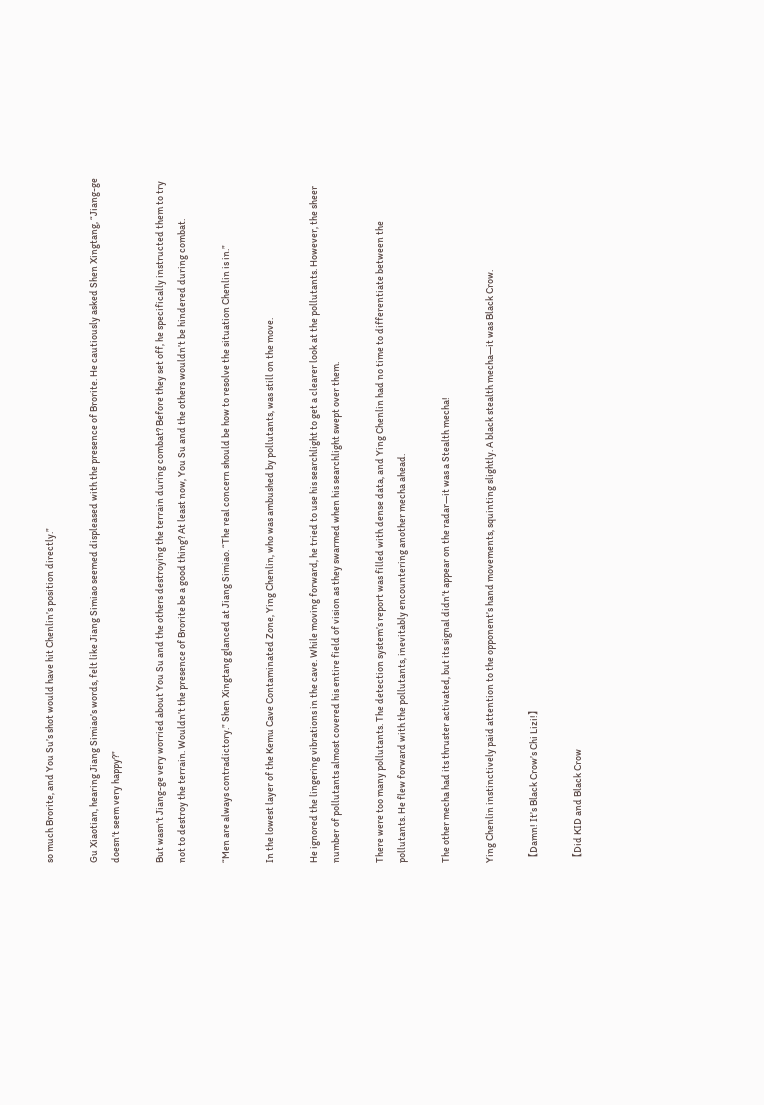so much Brorite, and You Su’s shot would have hit Chenlin’s position directly.”

Gu Xiaotian, hearing Jiang Simiao’s words, felt like Jiang Simiao seemed displeased with the presence of Brorite. He cautiously asked Shen Xingtang, “Jiang-ge doesn’t seem very happy?”

But wasn’t Jiang-ge very worried about You Su and the others destroying the terrain during combat? Before they set off, he specifically instructed them to try not to destroy the terrain. Wouldn’t the presence of Brorite be a good thing? At least now, You Su and the others wouldn’t be hindered during combat.

“Men are always contradictory.” Shen Xingtang glanced at Jiang Simiao. “The real concern should be how to resolve the situation Chenlin is in.”

In the lowest layer of the Kemu Cave Contaminated Zone, Ying Chenlin, who was ambushed by pollutants, was still on the move.

He ignored the lingering vibrations in the cave. While moving forward, he tried to use his searchlight to get a clearer look at the pollutants. However, the sheer number of pollutants almost covered his entire field of vision as they swarmed when his searchlight swept over them.

There were too many pollutants. The detection system’s report was filled with dense data, and Ying Chenlin had no time to differentiate between the pollutants. He flew forward with the pollutants, inevitably encountering another mecha ahead.

The other mecha had its thruster activated, but its signal didn’t appear on the radar—it was a Stealth mecha!

Ying Chenlin instinctively paid attention to the opponent’s hand movements, squinting slightly. A black stealth mecha—it was Black Crow.

【Damn! It’s Black Crow’s Chi Lizi!】

【Did KID and Black Crow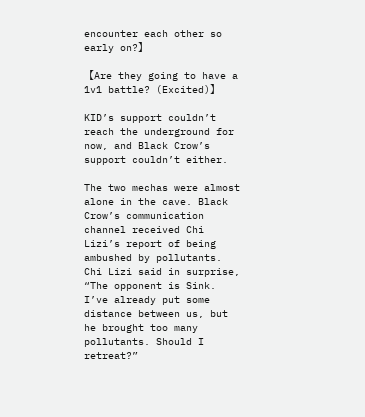encounter each other so early on?】

【Are they going to have a 1v1 battle? (Excited)】

KID’s support couldn’t reach the underground for now, and Black Crow’s support couldn’t either.

The two mechas were almost alone in the cave. Black Crow’s communication channel received Chi Lizi’s report of being ambushed by pollutants. Chi Lizi said in surprise, “The opponent is Sink. I’ve already put some distance between us, but he brought too many pollutants. Should I retreat?”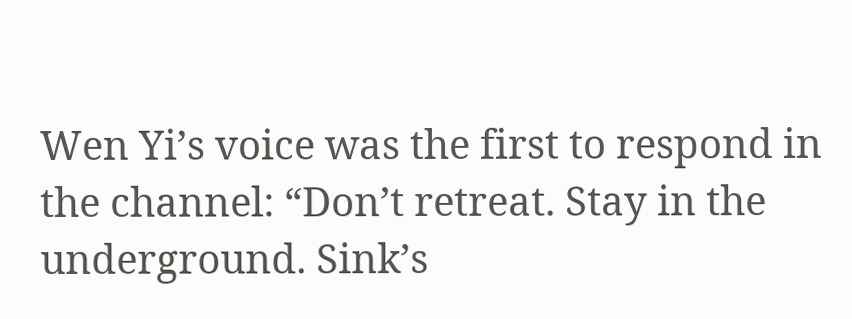Wen Yi’s voice was the first to respond in the channel: “Don’t retreat. Stay in the underground. Sink’s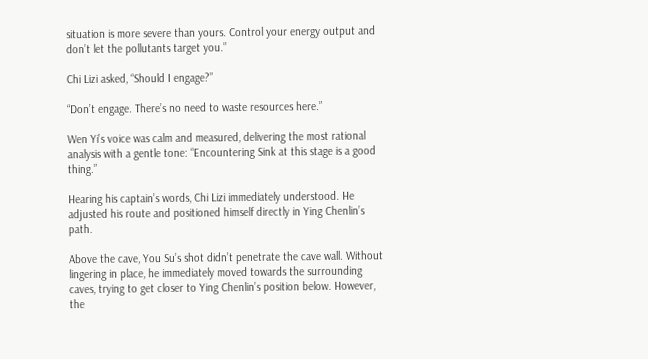situation is more severe than yours. Control your energy output and don’t let the pollutants target you.”

Chi Lizi asked, “Should I engage?”

“Don’t engage. There’s no need to waste resources here.”

Wen Yi’s voice was calm and measured, delivering the most rational analysis with a gentle tone: “Encountering Sink at this stage is a good thing.”

Hearing his captain’s words, Chi Lizi immediately understood. He adjusted his route and positioned himself directly in Ying Chenlin’s path.

Above the cave, You Su’s shot didn’t penetrate the cave wall. Without lingering in place, he immediately moved towards the surrounding caves, trying to get closer to Ying Chenlin’s position below. However, the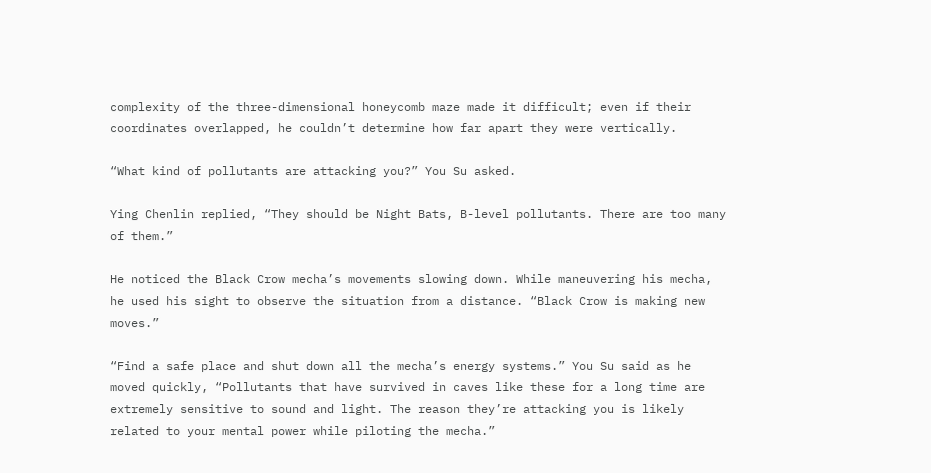complexity of the three-dimensional honeycomb maze made it difficult; even if their coordinates overlapped, he couldn’t determine how far apart they were vertically.

“What kind of pollutants are attacking you?” You Su asked.

Ying Chenlin replied, “They should be Night Bats, B-level pollutants. There are too many of them.”

He noticed the Black Crow mecha’s movements slowing down. While maneuvering his mecha, he used his sight to observe the situation from a distance. “Black Crow is making new moves.”

“Find a safe place and shut down all the mecha’s energy systems.” You Su said as he moved quickly, “Pollutants that have survived in caves like these for a long time are extremely sensitive to sound and light. The reason they’re attacking you is likely related to your mental power while piloting the mecha.”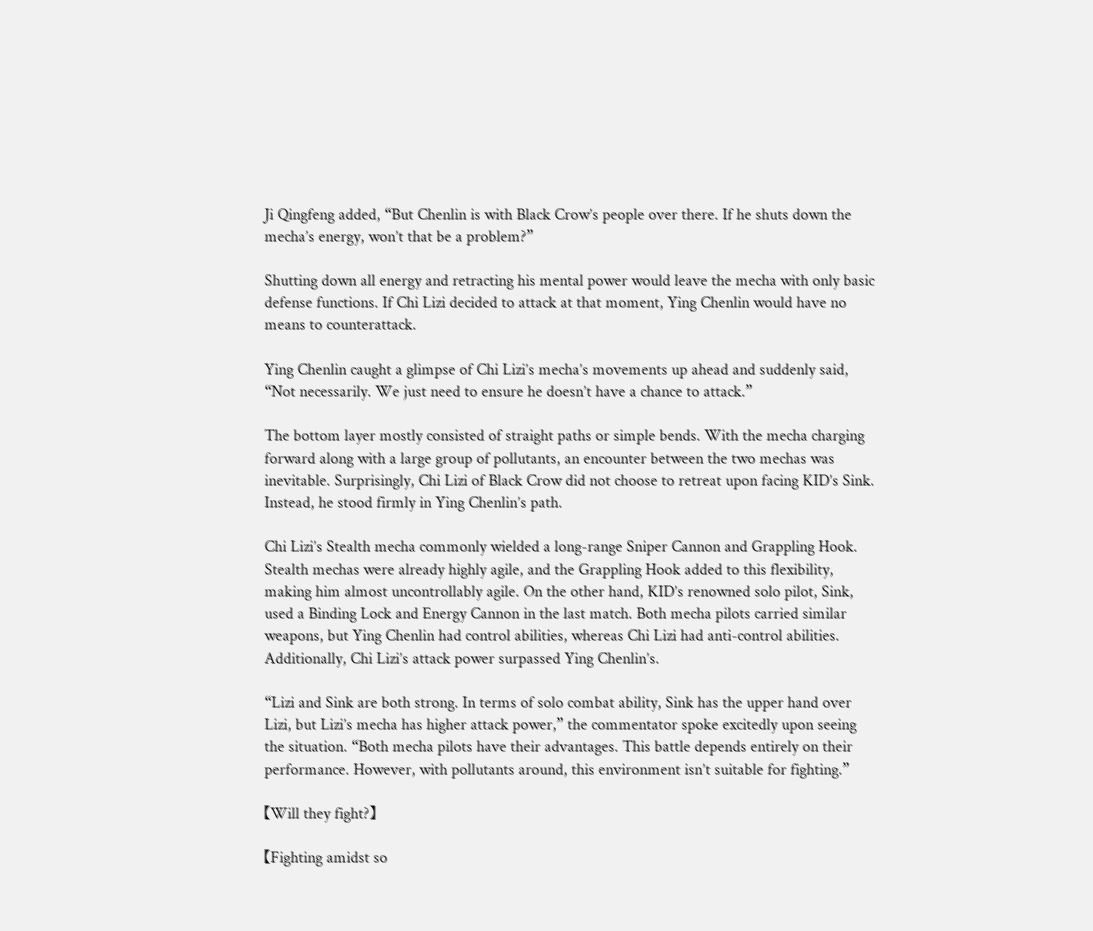Ji Qingfeng added, “But Chenlin is with Black Crow’s people over there. If he shuts down the mecha’s energy, won’t that be a problem?”

Shutting down all energy and retracting his mental power would leave the mecha with only basic defense functions. If Chi Lizi decided to attack at that moment, Ying Chenlin would have no means to counterattack.

Ying Chenlin caught a glimpse of Chi Lizi’s mecha’s movements up ahead and suddenly said, “Not necessarily. We just need to ensure he doesn’t have a chance to attack.”

The bottom layer mostly consisted of straight paths or simple bends. With the mecha charging forward along with a large group of pollutants, an encounter between the two mechas was inevitable. Surprisingly, Chi Lizi of Black Crow did not choose to retreat upon facing KID’s Sink. Instead, he stood firmly in Ying Chenlin’s path.

Chi Lizi’s Stealth mecha commonly wielded a long-range Sniper Cannon and Grappling Hook. Stealth mechas were already highly agile, and the Grappling Hook added to this flexibility, making him almost uncontrollably agile. On the other hand, KID’s renowned solo pilot, Sink, used a Binding Lock and Energy Cannon in the last match. Both mecha pilots carried similar weapons, but Ying Chenlin had control abilities, whereas Chi Lizi had anti-control abilities. Additionally, Chi Lizi’s attack power surpassed Ying Chenlin’s.

“Lizi and Sink are both strong. In terms of solo combat ability, Sink has the upper hand over Lizi, but Lizi’s mecha has higher attack power,” the commentator spoke excitedly upon seeing the situation. “Both mecha pilots have their advantages. This battle depends entirely on their performance. However, with pollutants around, this environment isn’t suitable for fighting.”

【Will they fight?】

【Fighting amidst so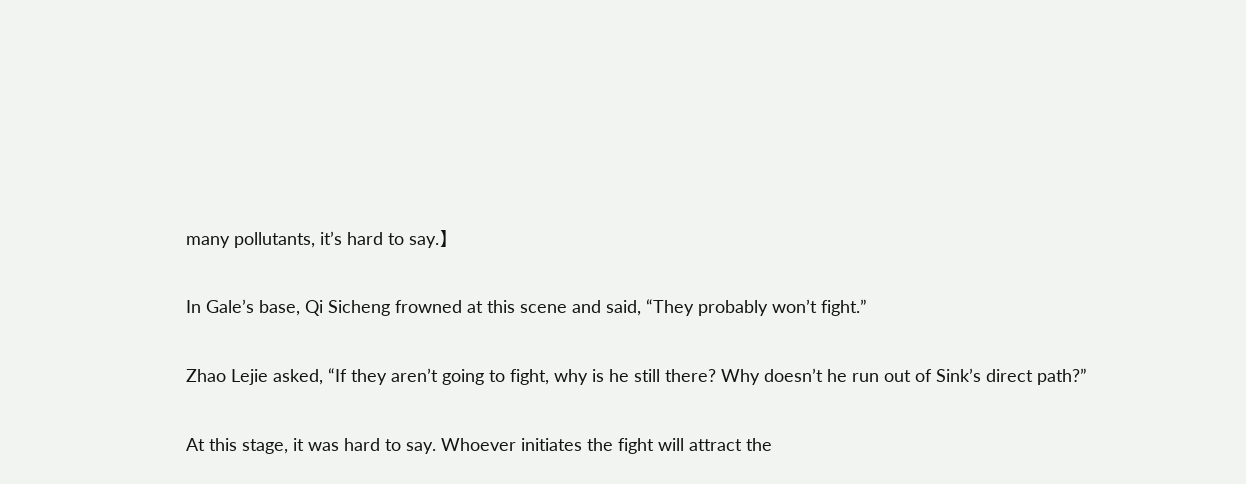many pollutants, it’s hard to say.】

In Gale’s base, Qi Sicheng frowned at this scene and said, “They probably won’t fight.”

Zhao Lejie asked, “If they aren’t going to fight, why is he still there? Why doesn’t he run out of Sink’s direct path?”

At this stage, it was hard to say. Whoever initiates the fight will attract the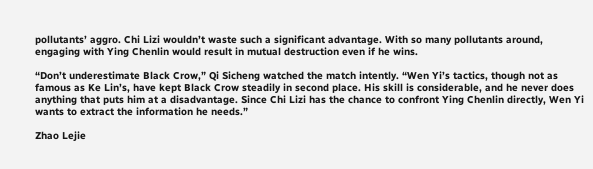pollutants’ aggro. Chi Lizi wouldn’t waste such a significant advantage. With so many pollutants around, engaging with Ying Chenlin would result in mutual destruction even if he wins.

“Don’t underestimate Black Crow,” Qi Sicheng watched the match intently. “Wen Yi’s tactics, though not as famous as Ke Lin’s, have kept Black Crow steadily in second place. His skill is considerable, and he never does anything that puts him at a disadvantage. Since Chi Lizi has the chance to confront Ying Chenlin directly, Wen Yi wants to extract the information he needs.”

Zhao Lejie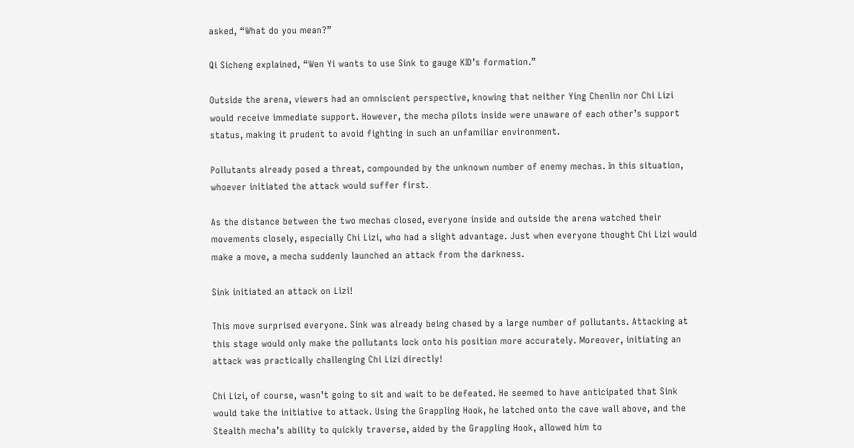asked, “What do you mean?”

Qi Sicheng explained, “Wen Yi wants to use Sink to gauge KID’s formation.”

Outside the arena, viewers had an omniscient perspective, knowing that neither Ying Chenlin nor Chi Lizi would receive immediate support. However, the mecha pilots inside were unaware of each other’s support status, making it prudent to avoid fighting in such an unfamiliar environment.

Pollutants already posed a threat, compounded by the unknown number of enemy mechas. In this situation, whoever initiated the attack would suffer first.

As the distance between the two mechas closed, everyone inside and outside the arena watched their movements closely, especially Chi Lizi, who had a slight advantage. Just when everyone thought Chi Lizi would make a move, a mecha suddenly launched an attack from the darkness.

Sink initiated an attack on Lizi!

This move surprised everyone. Sink was already being chased by a large number of pollutants. Attacking at this stage would only make the pollutants lock onto his position more accurately. Moreover, initiating an attack was practically challenging Chi Lizi directly!

Chi Lizi, of course, wasn’t going to sit and wait to be defeated. He seemed to have anticipated that Sink would take the initiative to attack. Using the Grappling Hook, he latched onto the cave wall above, and the Stealth mecha’s ability to quickly traverse, aided by the Grappling Hook, allowed him to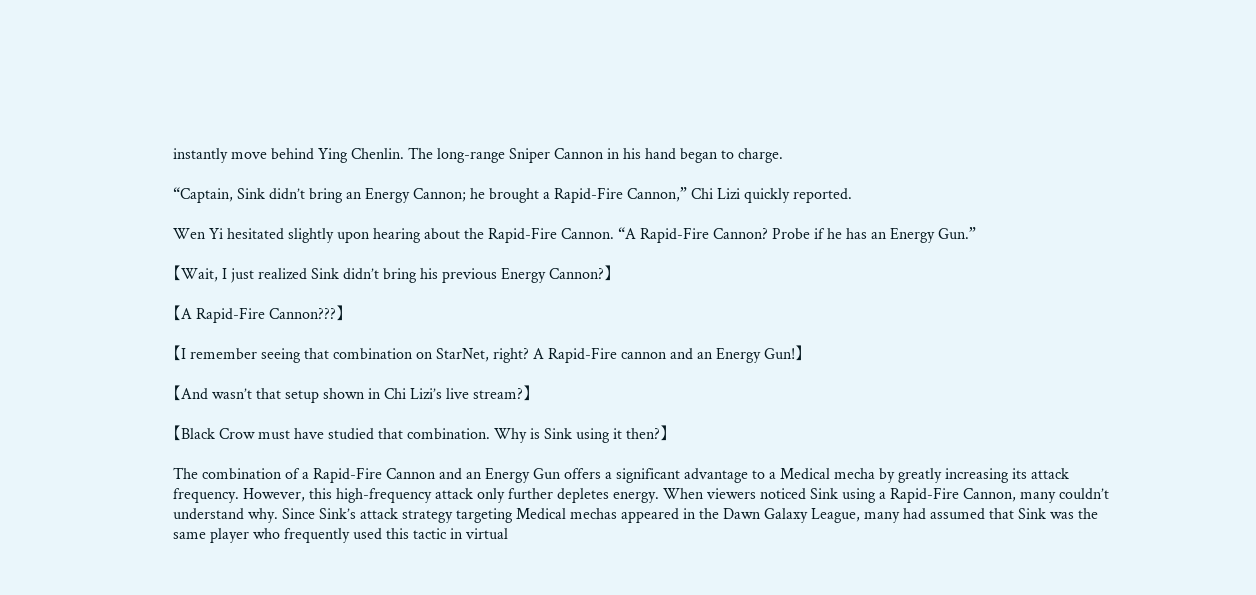instantly move behind Ying Chenlin. The long-range Sniper Cannon in his hand began to charge.

“Captain, Sink didn’t bring an Energy Cannon; he brought a Rapid-Fire Cannon,” Chi Lizi quickly reported.

Wen Yi hesitated slightly upon hearing about the Rapid-Fire Cannon. “A Rapid-Fire Cannon? Probe if he has an Energy Gun.”

【Wait, I just realized Sink didn’t bring his previous Energy Cannon?】

【A Rapid-Fire Cannon???】

【I remember seeing that combination on StarNet, right? A Rapid-Fire cannon and an Energy Gun!】

【And wasn’t that setup shown in Chi Lizi’s live stream?】

【Black Crow must have studied that combination. Why is Sink using it then?】

The combination of a Rapid-Fire Cannon and an Energy Gun offers a significant advantage to a Medical mecha by greatly increasing its attack frequency. However, this high-frequency attack only further depletes energy. When viewers noticed Sink using a Rapid-Fire Cannon, many couldn’t understand why. Since Sink’s attack strategy targeting Medical mechas appeared in the Dawn Galaxy League, many had assumed that Sink was the same player who frequently used this tactic in virtual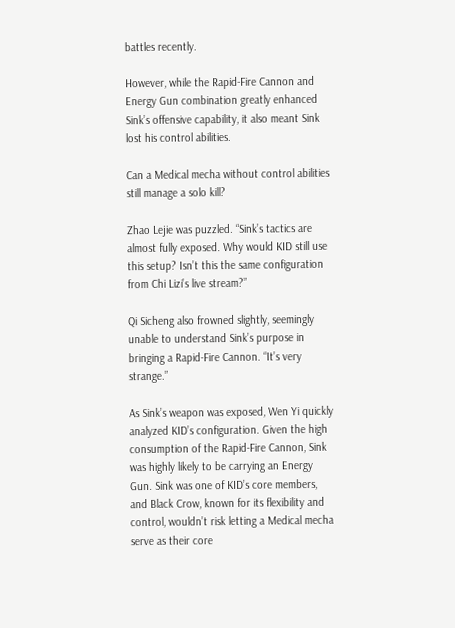battles recently.

However, while the Rapid-Fire Cannon and Energy Gun combination greatly enhanced Sink’s offensive capability, it also meant Sink lost his control abilities.

Can a Medical mecha without control abilities still manage a solo kill?

Zhao Lejie was puzzled. “Sink’s tactics are almost fully exposed. Why would KID still use this setup? Isn’t this the same configuration from Chi Lizi’s live stream?”

Qi Sicheng also frowned slightly, seemingly unable to understand Sink’s purpose in bringing a Rapid-Fire Cannon. “It’s very strange.”

As Sink’s weapon was exposed, Wen Yi quickly analyzed KID’s configuration. Given the high consumption of the Rapid-Fire Cannon, Sink was highly likely to be carrying an Energy Gun. Sink was one of KID’s core members, and Black Crow, known for its flexibility and control, wouldn’t risk letting a Medical mecha serve as their core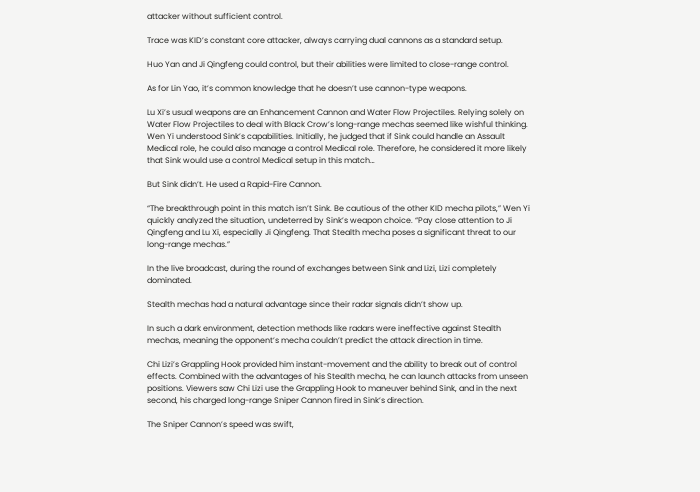attacker without sufficient control.

Trace was KID’s constant core attacker, always carrying dual cannons as a standard setup.

Huo Yan and Ji Qingfeng could control, but their abilities were limited to close-range control.

As for Lin Yao, it’s common knowledge that he doesn’t use cannon-type weapons.

Lu Xi’s usual weapons are an Enhancement Cannon and Water Flow Projectiles. Relying solely on Water Flow Projectiles to deal with Black Crow’s long-range mechas seemed like wishful thinking. Wen Yi understood Sink’s capabilities. Initially, he judged that if Sink could handle an Assault Medical role, he could also manage a control Medical role. Therefore, he considered it more likely that Sink would use a control Medical setup in this match…

But Sink didn’t. He used a Rapid-Fire Cannon.

“The breakthrough point in this match isn’t Sink. Be cautious of the other KID mecha pilots,” Wen Yi quickly analyzed the situation, undeterred by Sink’s weapon choice. “Pay close attention to Ji Qingfeng and Lu Xi, especially Ji Qingfeng. That Stealth mecha poses a significant threat to our long-range mechas.”

In the live broadcast, during the round of exchanges between Sink and Lizi, Lizi completely dominated.

Stealth mechas had a natural advantage since their radar signals didn’t show up.

In such a dark environment, detection methods like radars were ineffective against Stealth mechas, meaning the opponent’s mecha couldn’t predict the attack direction in time.

Chi Lizi’s Grappling Hook provided him instant-movement and the ability to break out of control effects. Combined with the advantages of his Stealth mecha, he can launch attacks from unseen positions. Viewers saw Chi Lizi use the Grappling Hook to maneuver behind Sink, and in the next second, his charged long-range Sniper Cannon fired in Sink’s direction.

The Sniper Cannon’s speed was swift,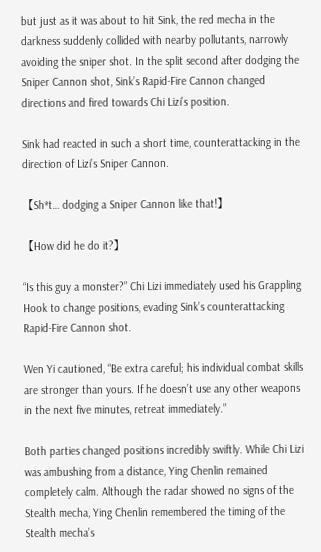but just as it was about to hit Sink, the red mecha in the darkness suddenly collided with nearby pollutants, narrowly avoiding the sniper shot. In the split second after dodging the Sniper Cannon shot, Sink’s Rapid-Fire Cannon changed directions and fired towards Chi Lizi’s position.

Sink had reacted in such a short time, counterattacking in the direction of Lizi’s Sniper Cannon.

【Sh*t… dodging a Sniper Cannon like that!】

【How did he do it?】

“Is this guy a monster?” Chi Lizi immediately used his Grappling Hook to change positions, evading Sink’s counterattacking Rapid-Fire Cannon shot.

Wen Yi cautioned, “Be extra careful; his individual combat skills are stronger than yours. If he doesn’t use any other weapons in the next five minutes, retreat immediately.”

Both parties changed positions incredibly swiftly. While Chi Lizi was ambushing from a distance, Ying Chenlin remained completely calm. Although the radar showed no signs of the Stealth mecha, Ying Chenlin remembered the timing of the Stealth mecha’s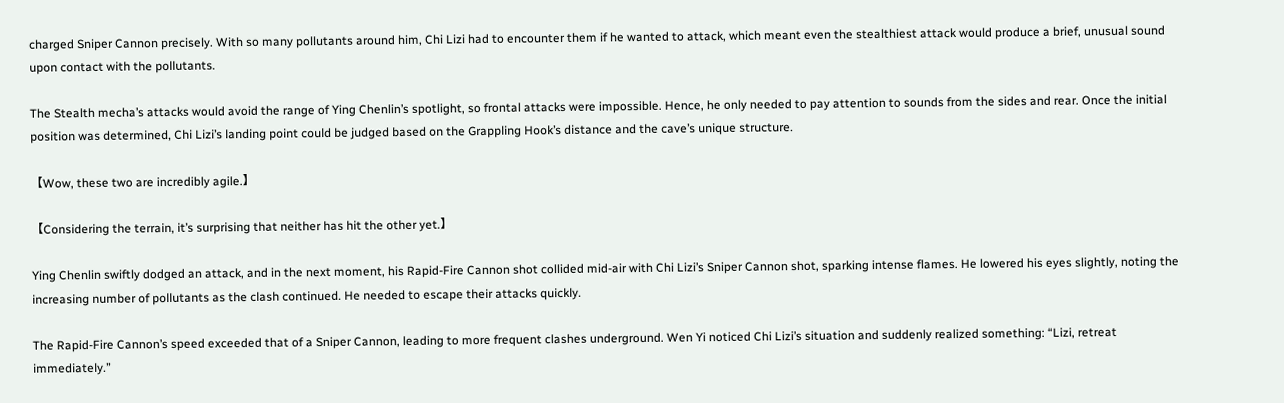charged Sniper Cannon precisely. With so many pollutants around him, Chi Lizi had to encounter them if he wanted to attack, which meant even the stealthiest attack would produce a brief, unusual sound upon contact with the pollutants.

The Stealth mecha’s attacks would avoid the range of Ying Chenlin’s spotlight, so frontal attacks were impossible. Hence, he only needed to pay attention to sounds from the sides and rear. Once the initial position was determined, Chi Lizi’s landing point could be judged based on the Grappling Hook’s distance and the cave’s unique structure.

【Wow, these two are incredibly agile.】

【Considering the terrain, it’s surprising that neither has hit the other yet.】

Ying Chenlin swiftly dodged an attack, and in the next moment, his Rapid-Fire Cannon shot collided mid-air with Chi Lizi’s Sniper Cannon shot, sparking intense flames. He lowered his eyes slightly, noting the increasing number of pollutants as the clash continued. He needed to escape their attacks quickly.

The Rapid-Fire Cannon’s speed exceeded that of a Sniper Cannon, leading to more frequent clashes underground. Wen Yi noticed Chi Lizi’s situation and suddenly realized something: “Lizi, retreat immediately.”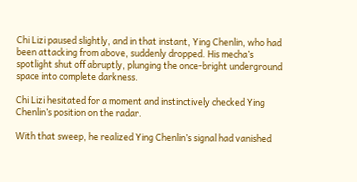Chi Lizi paused slightly, and in that instant, Ying Chenlin, who had been attacking from above, suddenly dropped. His mecha’s spotlight shut off abruptly, plunging the once-bright underground space into complete darkness.

Chi Lizi hesitated for a moment and instinctively checked Ying Chenlin’s position on the radar.

With that sweep, he realized Ying Chenlin’s signal had vanished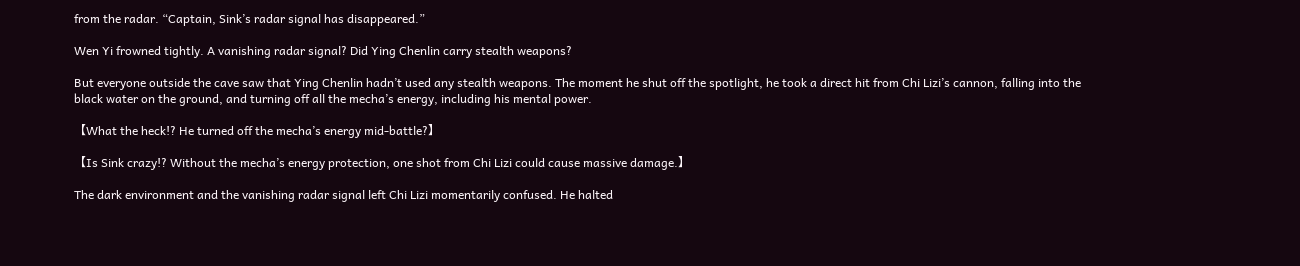from the radar. “Captain, Sink’s radar signal has disappeared.”

Wen Yi frowned tightly. A vanishing radar signal? Did Ying Chenlin carry stealth weapons?

But everyone outside the cave saw that Ying Chenlin hadn’t used any stealth weapons. The moment he shut off the spotlight, he took a direct hit from Chi Lizi’s cannon, falling into the black water on the ground, and turning off all the mecha’s energy, including his mental power.

【What the heck!? He turned off the mecha’s energy mid-battle?】

【Is Sink crazy!? Without the mecha’s energy protection, one shot from Chi Lizi could cause massive damage.】

The dark environment and the vanishing radar signal left Chi Lizi momentarily confused. He halted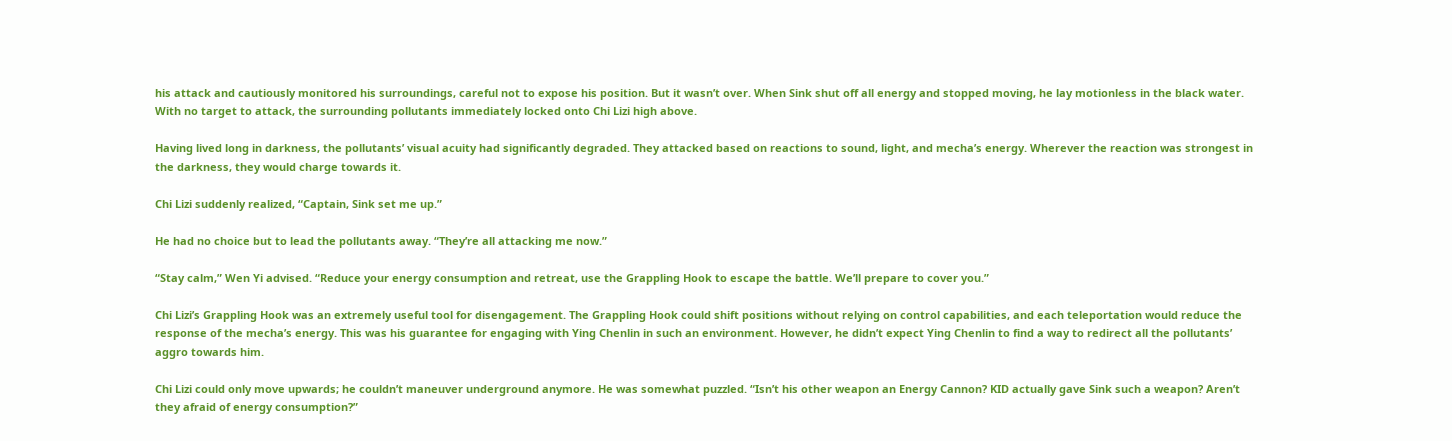his attack and cautiously monitored his surroundings, careful not to expose his position. But it wasn’t over. When Sink shut off all energy and stopped moving, he lay motionless in the black water. With no target to attack, the surrounding pollutants immediately locked onto Chi Lizi high above.

Having lived long in darkness, the pollutants’ visual acuity had significantly degraded. They attacked based on reactions to sound, light, and mecha’s energy. Wherever the reaction was strongest in the darkness, they would charge towards it.

Chi Lizi suddenly realized, “Captain, Sink set me up.”

He had no choice but to lead the pollutants away. “They’re all attacking me now.”

“Stay calm,” Wen Yi advised. “Reduce your energy consumption and retreat, use the Grappling Hook to escape the battle. We’ll prepare to cover you.”

Chi Lizi’s Grappling Hook was an extremely useful tool for disengagement. The Grappling Hook could shift positions without relying on control capabilities, and each teleportation would reduce the response of the mecha’s energy. This was his guarantee for engaging with Ying Chenlin in such an environment. However, he didn’t expect Ying Chenlin to find a way to redirect all the pollutants’ aggro towards him.

Chi Lizi could only move upwards; he couldn’t maneuver underground anymore. He was somewhat puzzled. “Isn’t his other weapon an Energy Cannon? KID actually gave Sink such a weapon? Aren’t they afraid of energy consumption?”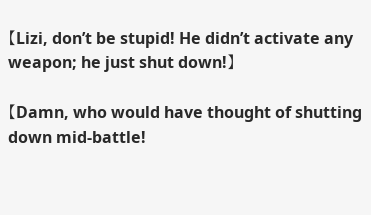【Lizi, don’t be stupid! He didn’t activate any weapon; he just shut down!】

【Damn, who would have thought of shutting down mid-battle!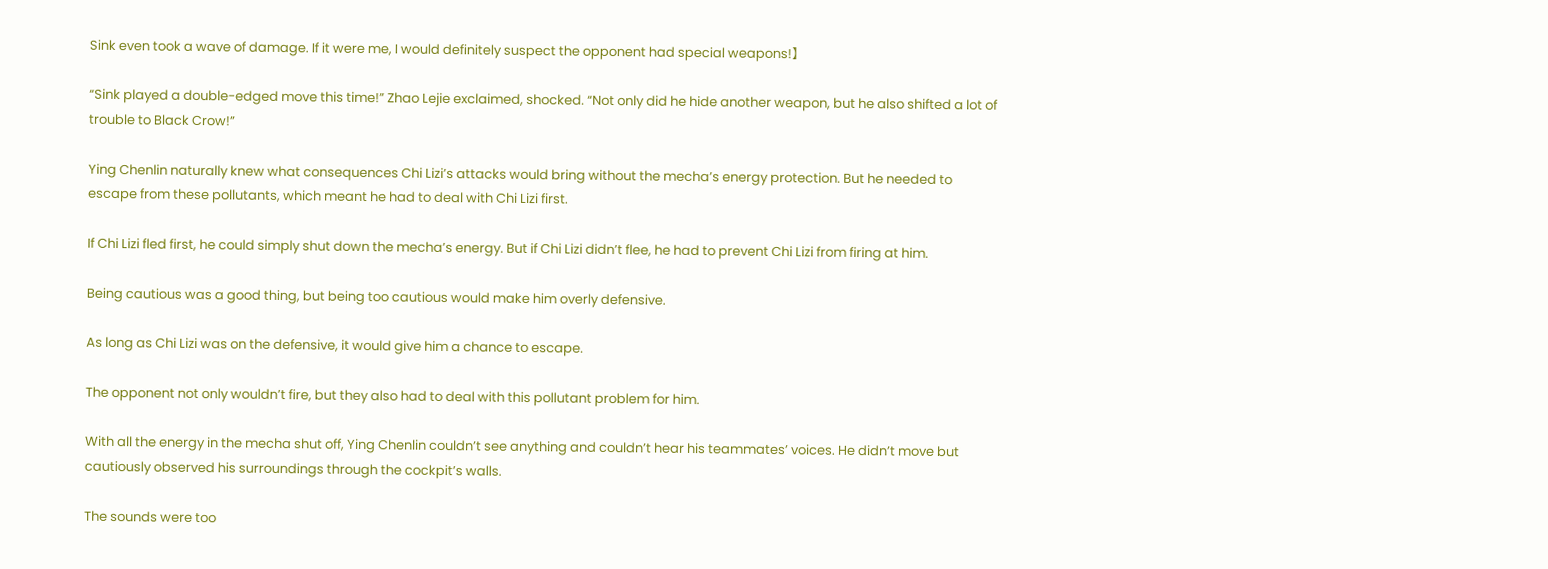Sink even took a wave of damage. If it were me, I would definitely suspect the opponent had special weapons!】

“Sink played a double-edged move this time!” Zhao Lejie exclaimed, shocked. “Not only did he hide another weapon, but he also shifted a lot of trouble to Black Crow!”

Ying Chenlin naturally knew what consequences Chi Lizi’s attacks would bring without the mecha’s energy protection. But he needed to escape from these pollutants, which meant he had to deal with Chi Lizi first.

If Chi Lizi fled first, he could simply shut down the mecha’s energy. But if Chi Lizi didn’t flee, he had to prevent Chi Lizi from firing at him.

Being cautious was a good thing, but being too cautious would make him overly defensive.

As long as Chi Lizi was on the defensive, it would give him a chance to escape.

The opponent not only wouldn’t fire, but they also had to deal with this pollutant problem for him.

With all the energy in the mecha shut off, Ying Chenlin couldn’t see anything and couldn’t hear his teammates’ voices. He didn’t move but cautiously observed his surroundings through the cockpit’s walls.

The sounds were too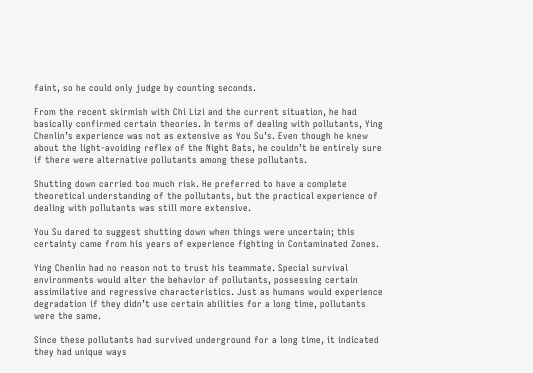faint, so he could only judge by counting seconds.

From the recent skirmish with Chi Lizi and the current situation, he had basically confirmed certain theories. In terms of dealing with pollutants, Ying Chenlin’s experience was not as extensive as You Su’s. Even though he knew about the light-avoiding reflex of the Night Bats, he couldn’t be entirely sure if there were alternative pollutants among these pollutants.

Shutting down carried too much risk. He preferred to have a complete theoretical understanding of the pollutants, but the practical experience of dealing with pollutants was still more extensive.

You Su dared to suggest shutting down when things were uncertain; this certainty came from his years of experience fighting in Contaminated Zones.

Ying Chenlin had no reason not to trust his teammate. Special survival environments would alter the behavior of pollutants, possessing certain assimilative and regressive characteristics. Just as humans would experience degradation if they didn’t use certain abilities for a long time, pollutants were the same.

Since these pollutants had survived underground for a long time, it indicated they had unique ways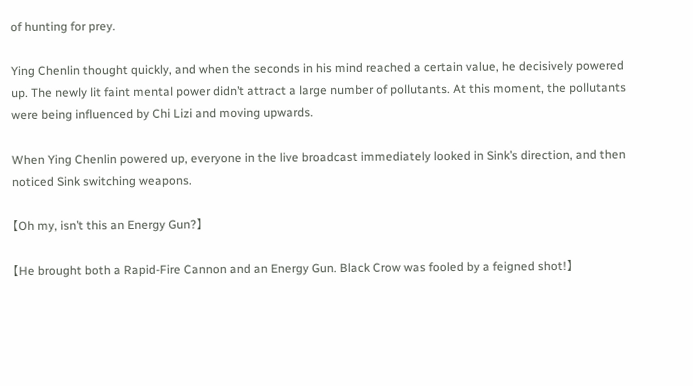of hunting for prey.

Ying Chenlin thought quickly, and when the seconds in his mind reached a certain value, he decisively powered up. The newly lit faint mental power didn’t attract a large number of pollutants. At this moment, the pollutants were being influenced by Chi Lizi and moving upwards.

When Ying Chenlin powered up, everyone in the live broadcast immediately looked in Sink’s direction, and then noticed Sink switching weapons.

【Oh my, isn’t this an Energy Gun?】

【He brought both a Rapid-Fire Cannon and an Energy Gun. Black Crow was fooled by a feigned shot!】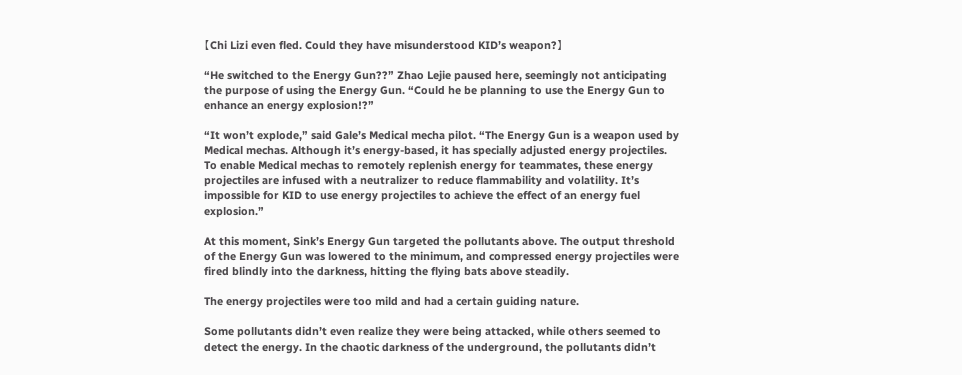【Chi Lizi even fled. Could they have misunderstood KID’s weapon?】

“He switched to the Energy Gun??” Zhao Lejie paused here, seemingly not anticipating the purpose of using the Energy Gun. “Could he be planning to use the Energy Gun to enhance an energy explosion!?”

“It won’t explode,” said Gale’s Medical mecha pilot. “The Energy Gun is a weapon used by Medical mechas. Although it’s energy-based, it has specially adjusted energy projectiles. To enable Medical mechas to remotely replenish energy for teammates, these energy projectiles are infused with a neutralizer to reduce flammability and volatility. It’s impossible for KID to use energy projectiles to achieve the effect of an energy fuel explosion.”

At this moment, Sink’s Energy Gun targeted the pollutants above. The output threshold of the Energy Gun was lowered to the minimum, and compressed energy projectiles were fired blindly into the darkness, hitting the flying bats above steadily.

The energy projectiles were too mild and had a certain guiding nature.

Some pollutants didn’t even realize they were being attacked, while others seemed to detect the energy. In the chaotic darkness of the underground, the pollutants didn’t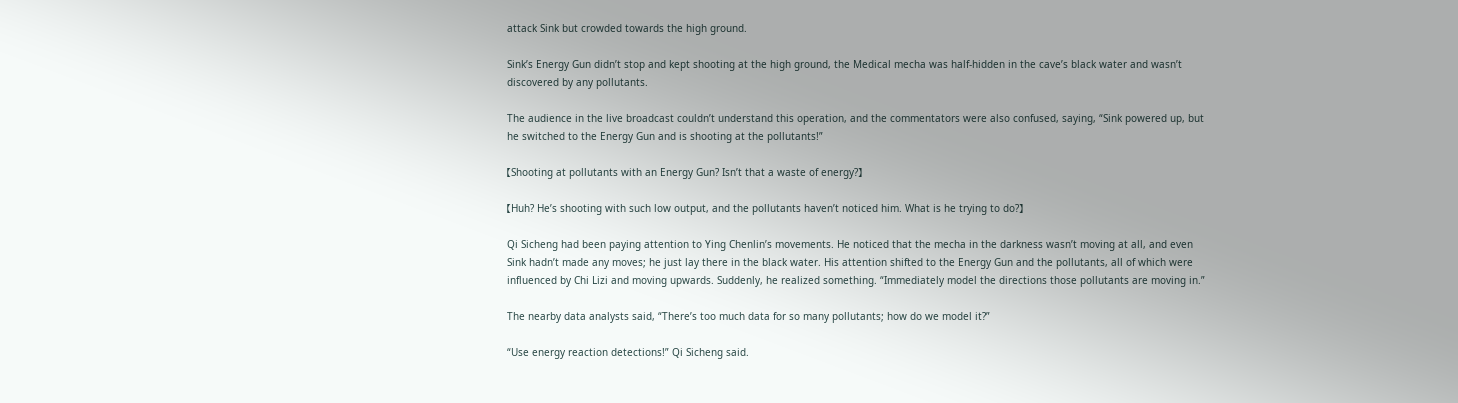attack Sink but crowded towards the high ground.

Sink’s Energy Gun didn’t stop and kept shooting at the high ground, the Medical mecha was half-hidden in the cave’s black water and wasn’t discovered by any pollutants.

The audience in the live broadcast couldn’t understand this operation, and the commentators were also confused, saying, “Sink powered up, but he switched to the Energy Gun and is shooting at the pollutants!”

【Shooting at pollutants with an Energy Gun? Isn’t that a waste of energy?】

【Huh? He’s shooting with such low output, and the pollutants haven’t noticed him. What is he trying to do?】

Qi Sicheng had been paying attention to Ying Chenlin’s movements. He noticed that the mecha in the darkness wasn’t moving at all, and even Sink hadn’t made any moves; he just lay there in the black water. His attention shifted to the Energy Gun and the pollutants, all of which were influenced by Chi Lizi and moving upwards. Suddenly, he realized something. “Immediately model the directions those pollutants are moving in.”

The nearby data analysts said, “There’s too much data for so many pollutants; how do we model it?”

“Use energy reaction detections!” Qi Sicheng said.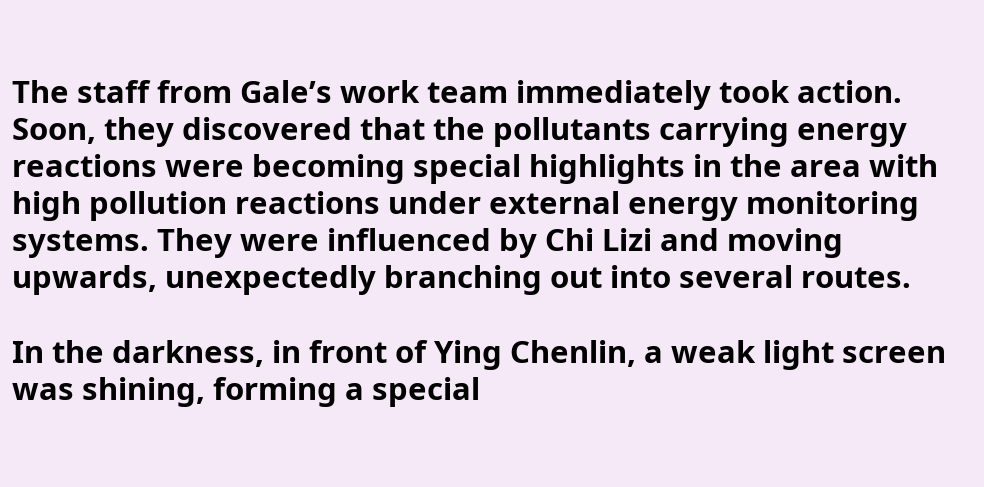The staff from Gale’s work team immediately took action. Soon, they discovered that the pollutants carrying energy reactions were becoming special highlights in the area with high pollution reactions under external energy monitoring systems. They were influenced by Chi Lizi and moving upwards, unexpectedly branching out into several routes.

In the darkness, in front of Ying Chenlin, a weak light screen was shining, forming a special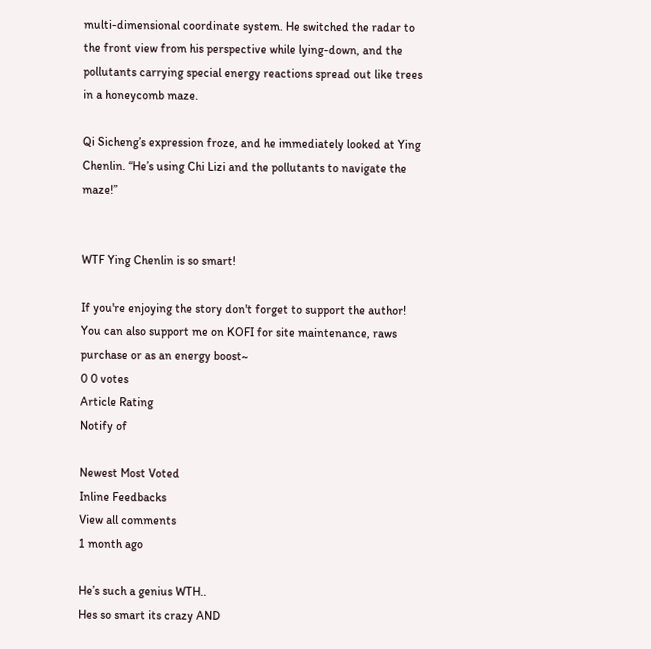multi-dimensional coordinate system. He switched the radar to the front view from his perspective while lying-down, and the pollutants carrying special energy reactions spread out like trees in a honeycomb maze.

Qi Sicheng’s expression froze, and he immediately looked at Ying Chenlin. “He’s using Chi Lizi and the pollutants to navigate the maze!”


WTF Ying Chenlin is so smart!

If you're enjoying the story don't forget to support the author! You can also support me on KOFI for site maintenance, raws purchase or as an energy boost~
0 0 votes
Article Rating
Notify of

Newest Most Voted
Inline Feedbacks
View all comments
1 month ago

He’s such a genius WTH..
Hes so smart its crazy AND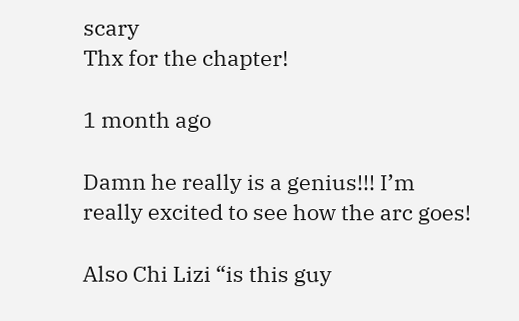scary
Thx for the chapter!

1 month ago

Damn he really is a genius!!! I’m really excited to see how the arc goes!

Also Chi Lizi “is this guy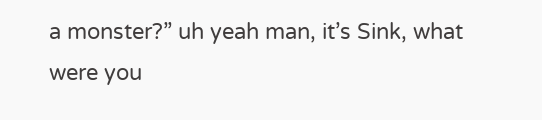a monster?” uh yeah man, it’s Sink, what were you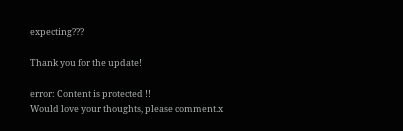expecting???

Thank you for the update!

error: Content is protected !!
Would love your thoughts, please comment.x